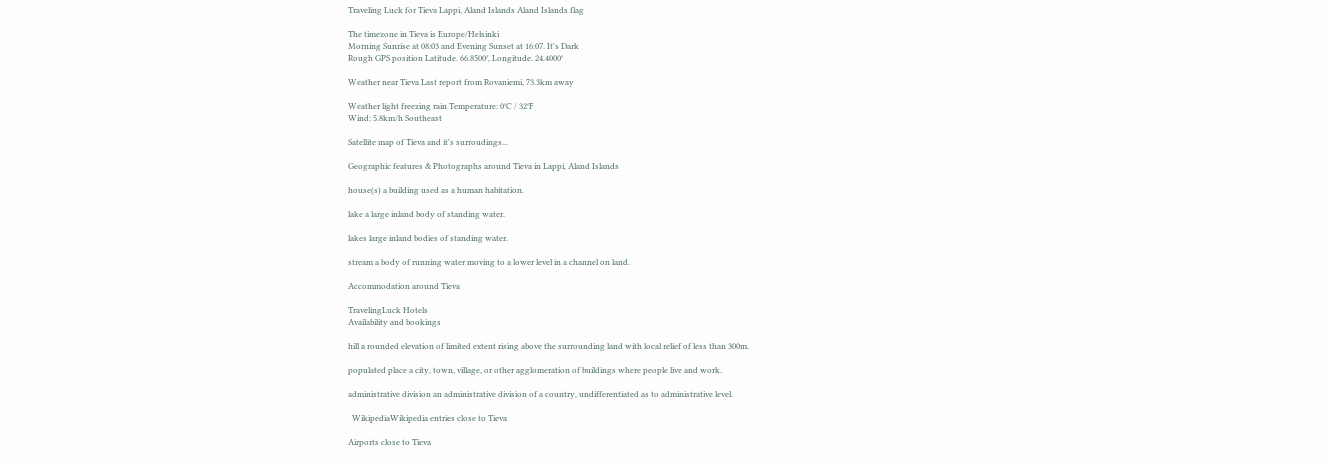Traveling Luck for Tieva Lappi, Aland Islands Aland Islands flag

The timezone in Tieva is Europe/Helsinki
Morning Sunrise at 08:03 and Evening Sunset at 16:07. It's Dark
Rough GPS position Latitude. 66.8500°, Longitude. 24.4000°

Weather near Tieva Last report from Rovaniemi, 73.3km away

Weather light freezing rain Temperature: 0°C / 32°F
Wind: 5.8km/h Southeast

Satellite map of Tieva and it's surroudings...

Geographic features & Photographs around Tieva in Lappi, Aland Islands

house(s) a building used as a human habitation.

lake a large inland body of standing water.

lakes large inland bodies of standing water.

stream a body of running water moving to a lower level in a channel on land.

Accommodation around Tieva

TravelingLuck Hotels
Availability and bookings

hill a rounded elevation of limited extent rising above the surrounding land with local relief of less than 300m.

populated place a city, town, village, or other agglomeration of buildings where people live and work.

administrative division an administrative division of a country, undifferentiated as to administrative level.

  WikipediaWikipedia entries close to Tieva

Airports close to Tieva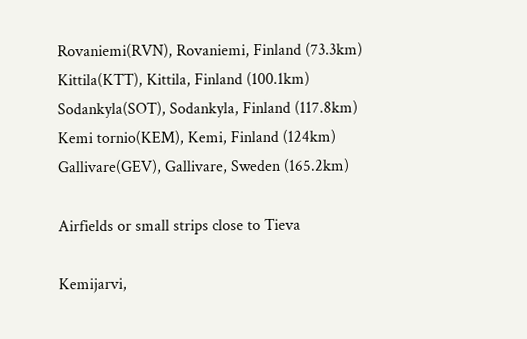Rovaniemi(RVN), Rovaniemi, Finland (73.3km)
Kittila(KTT), Kittila, Finland (100.1km)
Sodankyla(SOT), Sodankyla, Finland (117.8km)
Kemi tornio(KEM), Kemi, Finland (124km)
Gallivare(GEV), Gallivare, Sweden (165.2km)

Airfields or small strips close to Tieva

Kemijarvi,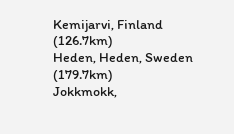Kemijarvi, Finland (126.7km)
Heden, Heden, Sweden (179.7km)
Jokkmokk,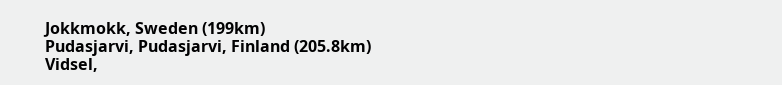Jokkmokk, Sweden (199km)
Pudasjarvi, Pudasjarvi, Finland (205.8km)
Vidsel,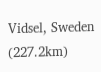Vidsel, Sweden (227.2km)